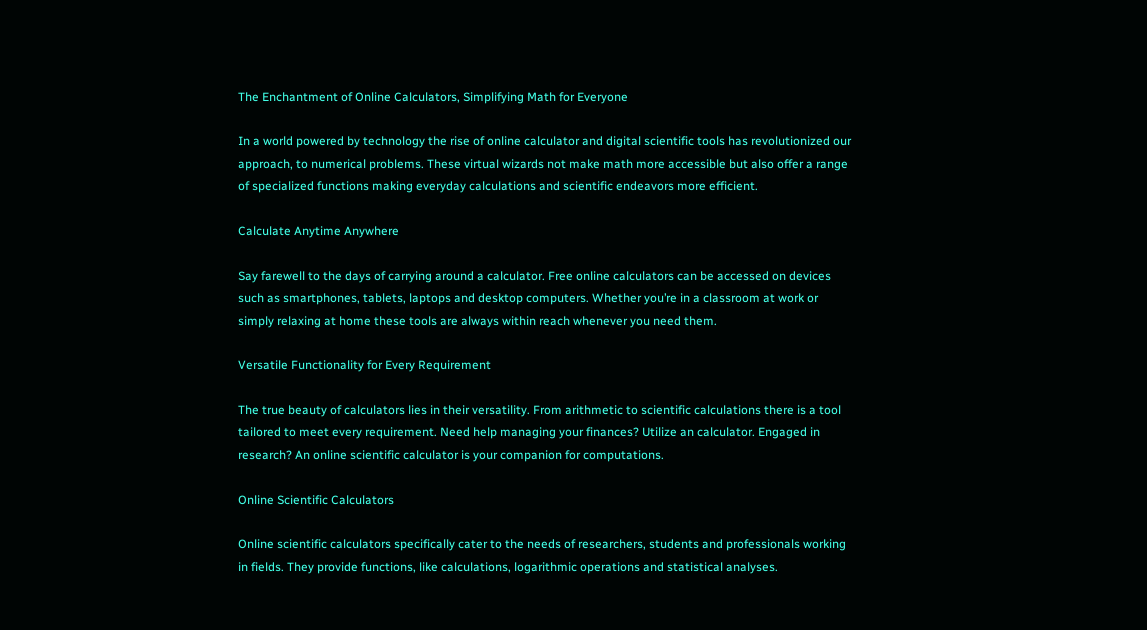The Enchantment of Online Calculators, Simplifying Math for Everyone

In a world powered by technology the rise of online calculator and digital scientific tools has revolutionized our approach, to numerical problems. These virtual wizards not make math more accessible but also offer a range of specialized functions making everyday calculations and scientific endeavors more efficient.

Calculate Anytime Anywhere

Say farewell to the days of carrying around a calculator. Free online calculators can be accessed on devices such as smartphones, tablets, laptops and desktop computers. Whether you’re in a classroom at work or simply relaxing at home these tools are always within reach whenever you need them.

Versatile Functionality for Every Requirement

The true beauty of calculators lies in their versatility. From arithmetic to scientific calculations there is a tool tailored to meet every requirement. Need help managing your finances? Utilize an calculator. Engaged in research? An online scientific calculator is your companion for computations.

Online Scientific Calculators

Online scientific calculators specifically cater to the needs of researchers, students and professionals working in fields. They provide functions, like calculations, logarithmic operations and statistical analyses.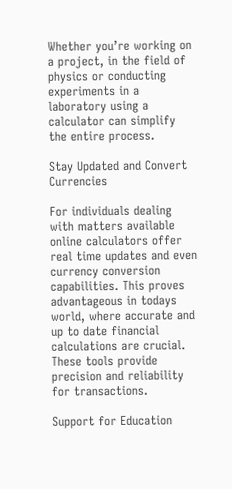Whether you’re working on a project, in the field of physics or conducting experiments in a laboratory using a calculator can simplify the entire process.

Stay Updated and Convert Currencies

For individuals dealing with matters available online calculators offer real time updates and even currency conversion capabilities. This proves advantageous in todays world, where accurate and up to date financial calculations are crucial. These tools provide precision and reliability for transactions.

Support for Education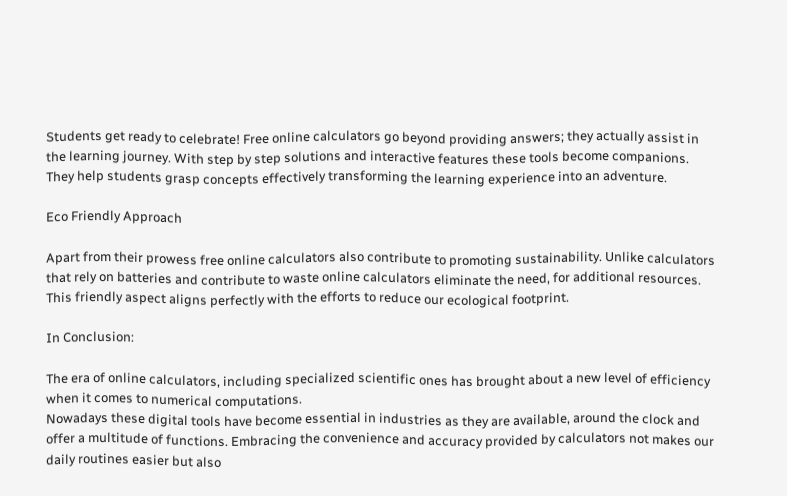Students get ready to celebrate! Free online calculators go beyond providing answers; they actually assist in the learning journey. With step by step solutions and interactive features these tools become companions. They help students grasp concepts effectively transforming the learning experience into an adventure.

Eco Friendly Approach

Apart from their prowess free online calculators also contribute to promoting sustainability. Unlike calculators that rely on batteries and contribute to waste online calculators eliminate the need, for additional resources. This friendly aspect aligns perfectly with the efforts to reduce our ecological footprint.

In Conclusion:

The era of online calculators, including specialized scientific ones has brought about a new level of efficiency when it comes to numerical computations.
Nowadays these digital tools have become essential in industries as they are available, around the clock and offer a multitude of functions. Embracing the convenience and accuracy provided by calculators not makes our daily routines easier but also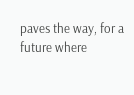paves the way, for a future where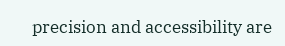precision and accessibility are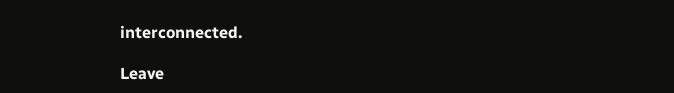interconnected.

Leave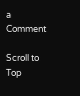a Comment

Scroll to Top